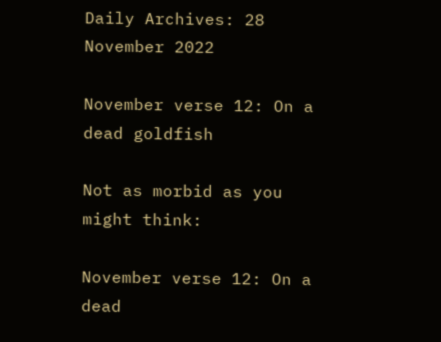Daily Archives: 28 November 2022

November verse 12: On a dead goldfish

Not as morbid as you might think:

November verse 12: On a dead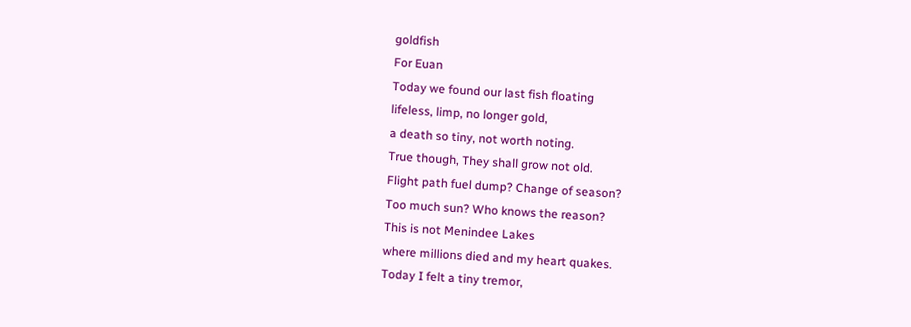goldfish
For Euan
Today we found our last fish floating
lifeless, limp, no longer gold,
a death so tiny, not worth noting.
True though, They shall grow not old.
Flight path fuel dump? Change of season?
Too much sun? Who knows the reason?
This is not Menindee Lakes
where millions died and my heart quakes.
Today I felt a tiny tremor,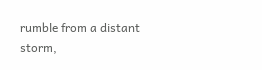rumble from a distant storm,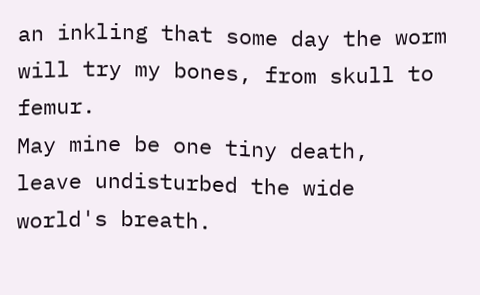an inkling that some day the worm
will try my bones, from skull to femur.
May mine be one tiny death,
leave undisturbed the wide world's breath.